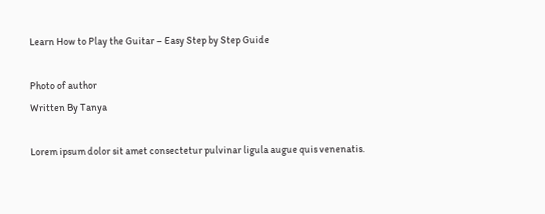Learn How to Play the Guitar – Easy Step by Step Guide

Photo of author
Written By Tanya

Lorem ipsum dolor sit amet consectetur pulvinar ligula augue quis venenatis.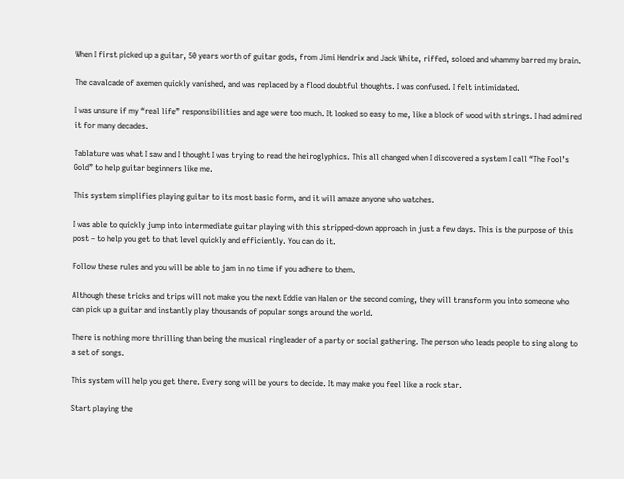When I first picked up a guitar, 50 years worth of guitar gods, from Jimi Hendrix and Jack White, riffed, soloed and whammy barred my brain.

The cavalcade of axemen quickly vanished, and was replaced by a flood doubtful thoughts. I was confused. I felt intimidated.

I was unsure if my “real life” responsibilities and age were too much. It looked so easy to me, like a block of wood with strings. I had admired it for many decades.

Tablature was what I saw and I thought I was trying to read the heiroglyphics. This all changed when I discovered a system I call “The Fool’s Gold” to help guitar beginners like me.

This system simplifies playing guitar to its most basic form, and it will amaze anyone who watches.

I was able to quickly jump into intermediate guitar playing with this stripped-down approach in just a few days. This is the purpose of this post – to help you get to that level quickly and efficiently. You can do it.

Follow these rules and you will be able to jam in no time if you adhere to them.

Although these tricks and trips will not make you the next Eddie van Halen or the second coming, they will transform you into someone who can pick up a guitar and instantly play thousands of popular songs around the world.

There is nothing more thrilling than being the musical ringleader of a party or social gathering. The person who leads people to sing along to a set of songs.

This system will help you get there. Every song will be yours to decide. It may make you feel like a rock star.

Start playing the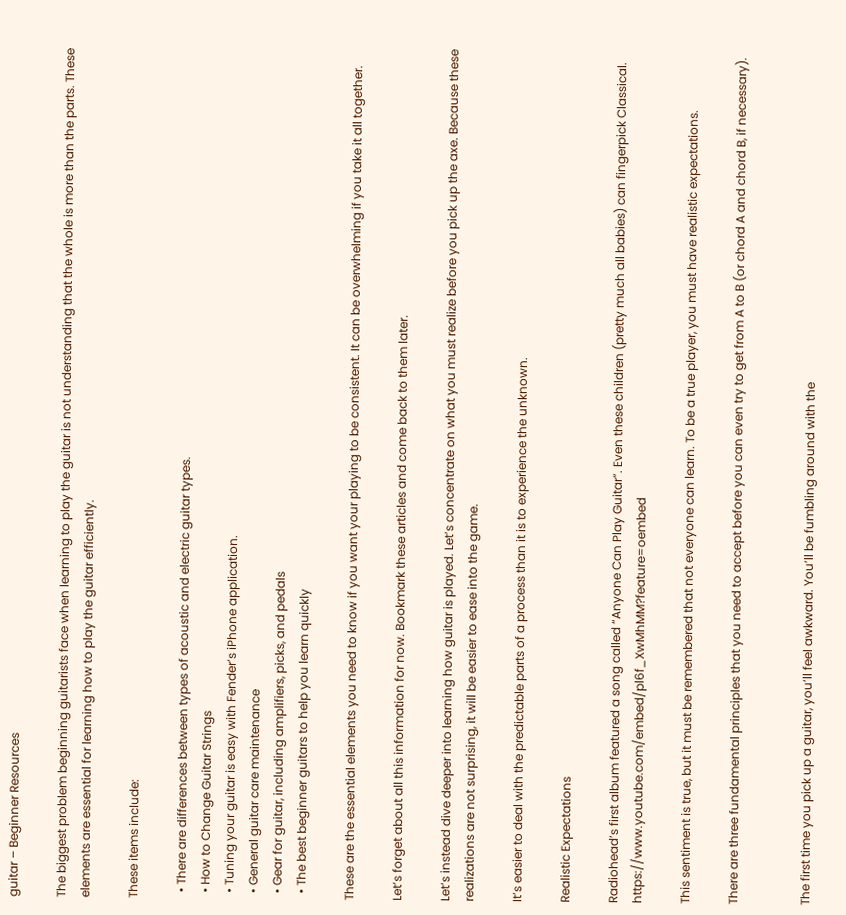guitar – Beginner Resources

The biggest problem beginning guitarists face when learning to play the guitar is not understanding that the whole is more than the parts. These elements are essential for learning how to play the guitar efficiently.

These items include:

  • There are differences between types of acoustic and electric guitar types.
  • How to Change Guitar Strings
  • Tuning your guitar is easy with Fender’s iPhone application.
  • General guitar care maintenance
  • Gear for guitar, including amplifiers, picks, and pedals
  • The best beginner guitars to help you learn quickly

These are the essential elements you need to know if you want your playing to be consistent. It can be overwhelming if you take it all together.

Let’s forget about all this information for now. Bookmark these articles and come back to them later.

Let’s instead dive deeper into learning how guitar is played. Let’s concentrate on what you must realize before you pick up the axe. Because these realizations are not surprising, it will be easier to ease into the game.

It’s easier to deal with the predictable parts of a process than it is to experience the unknown.

Realistic Expectations

Radiohead’s first album featured a song called “Anyone Can Play Guitar”. Even these children (pretty much all babies) can fingerpick Classical. https://www.youtube.com/embed/pl6f_XwMhMM?feature=oembed

This sentiment is true, but it must be remembered that not everyone can learn. To be a true player, you must have realistic expectations.

There are three fundamental principles that you need to accept before you can even try to get from A to B (or chord A and chord B, if necessary).


The first time you pick up a guitar, you’ll feel awkward. You’ll be fumbling around with the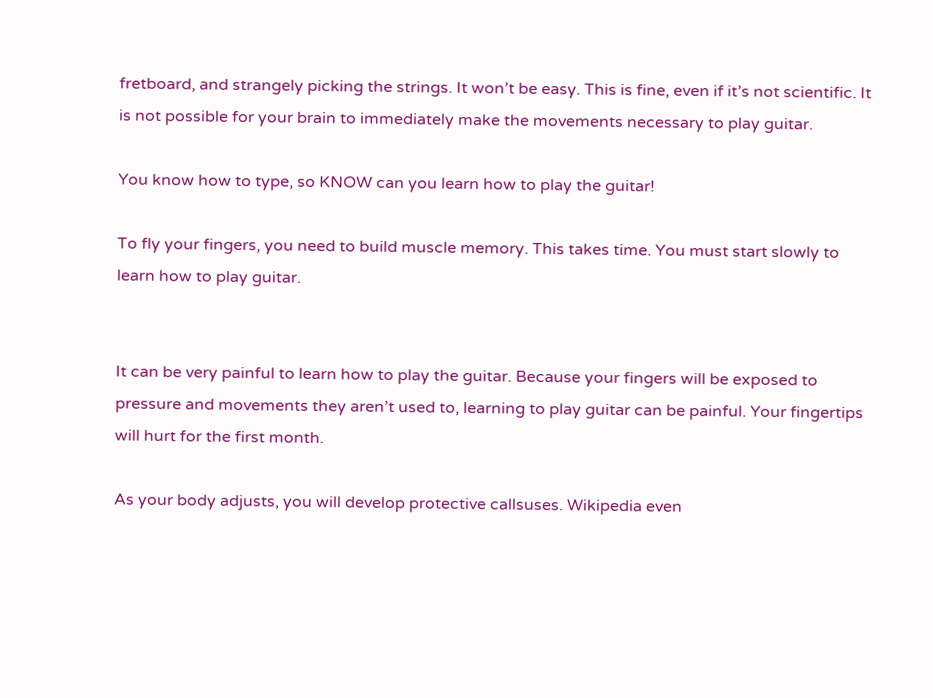fretboard, and strangely picking the strings. It won’t be easy. This is fine, even if it’s not scientific. It is not possible for your brain to immediately make the movements necessary to play guitar.

You know how to type, so KNOW can you learn how to play the guitar!

To fly your fingers, you need to build muscle memory. This takes time. You must start slowly to learn how to play guitar.


It can be very painful to learn how to play the guitar. Because your fingers will be exposed to pressure and movements they aren’t used to, learning to play guitar can be painful. Your fingertips will hurt for the first month.

As your body adjusts, you will develop protective callsuses. Wikipedia even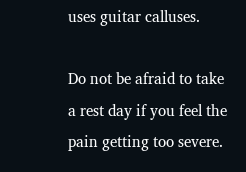uses guitar calluses.

Do not be afraid to take a rest day if you feel the pain getting too severe.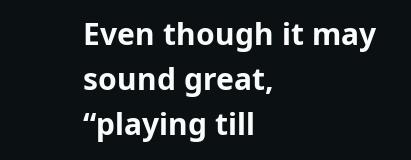Even though it may sound great, “playing till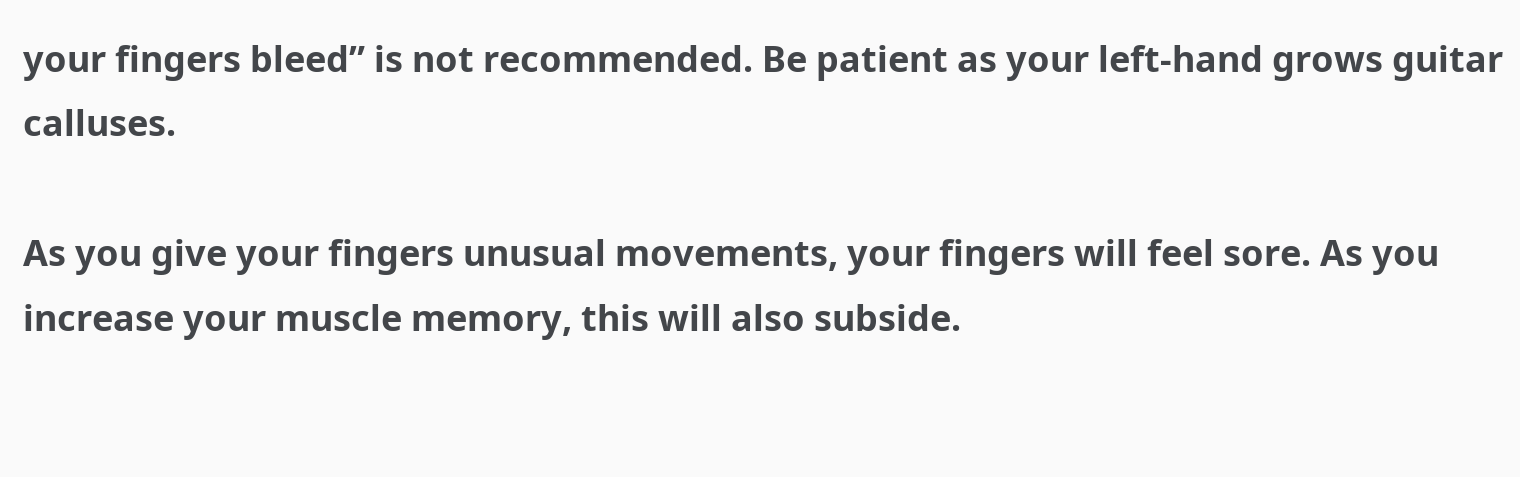your fingers bleed” is not recommended. Be patient as your left-hand grows guitar calluses.

As you give your fingers unusual movements, your fingers will feel sore. As you increase your muscle memory, this will also subside.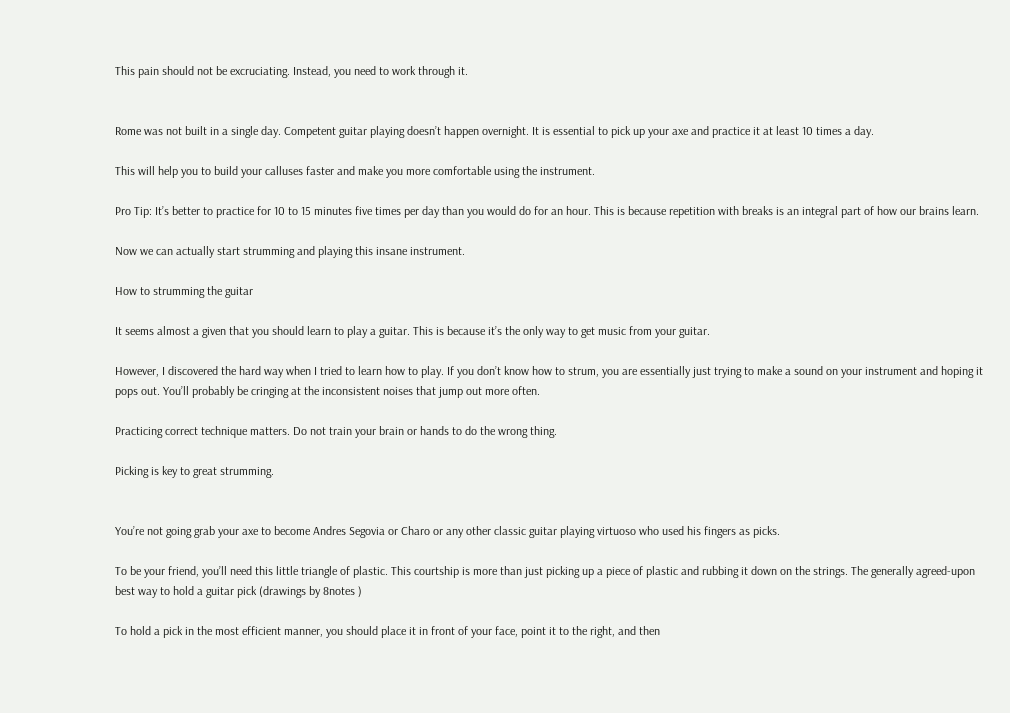This pain should not be excruciating. Instead, you need to work through it.


Rome was not built in a single day. Competent guitar playing doesn’t happen overnight. It is essential to pick up your axe and practice it at least 10 times a day.

This will help you to build your calluses faster and make you more comfortable using the instrument.

Pro Tip: It’s better to practice for 10 to 15 minutes five times per day than you would do for an hour. This is because repetition with breaks is an integral part of how our brains learn.

Now we can actually start strumming and playing this insane instrument.

How to strumming the guitar

It seems almost a given that you should learn to play a guitar. This is because it’s the only way to get music from your guitar.

However, I discovered the hard way when I tried to learn how to play. If you don’t know how to strum, you are essentially just trying to make a sound on your instrument and hoping it pops out. You’ll probably be cringing at the inconsistent noises that jump out more often.

Practicing correct technique matters. Do not train your brain or hands to do the wrong thing.

Picking is key to great strumming.


You’re not going grab your axe to become Andres Segovia or Charo or any other classic guitar playing virtuoso who used his fingers as picks.

To be your friend, you’ll need this little triangle of plastic. This courtship is more than just picking up a piece of plastic and rubbing it down on the strings. The generally agreed-upon best way to hold a guitar pick (drawings by 8notes )

To hold a pick in the most efficient manner, you should place it in front of your face, point it to the right, and then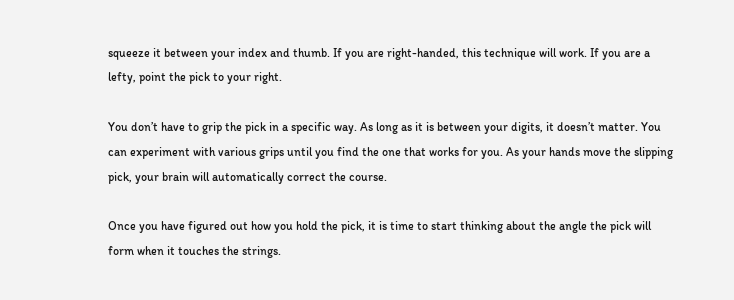squeeze it between your index and thumb. If you are right-handed, this technique will work. If you are a lefty, point the pick to your right.

You don’t have to grip the pick in a specific way. As long as it is between your digits, it doesn’t matter. You can experiment with various grips until you find the one that works for you. As your hands move the slipping pick, your brain will automatically correct the course.

Once you have figured out how you hold the pick, it is time to start thinking about the angle the pick will form when it touches the strings.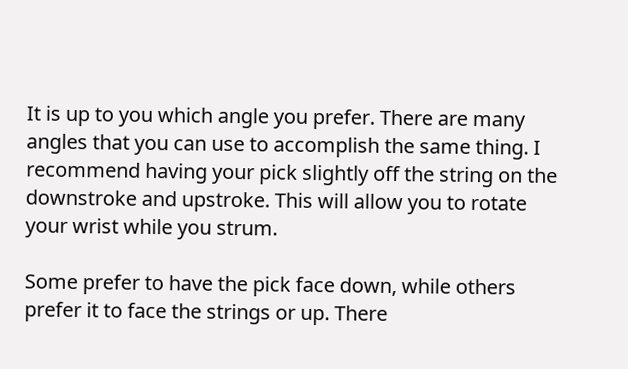It is up to you which angle you prefer. There are many angles that you can use to accomplish the same thing. I recommend having your pick slightly off the string on the downstroke and upstroke. This will allow you to rotate your wrist while you strum.

Some prefer to have the pick face down, while others prefer it to face the strings or up. There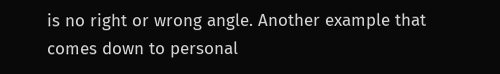is no right or wrong angle. Another example that comes down to personal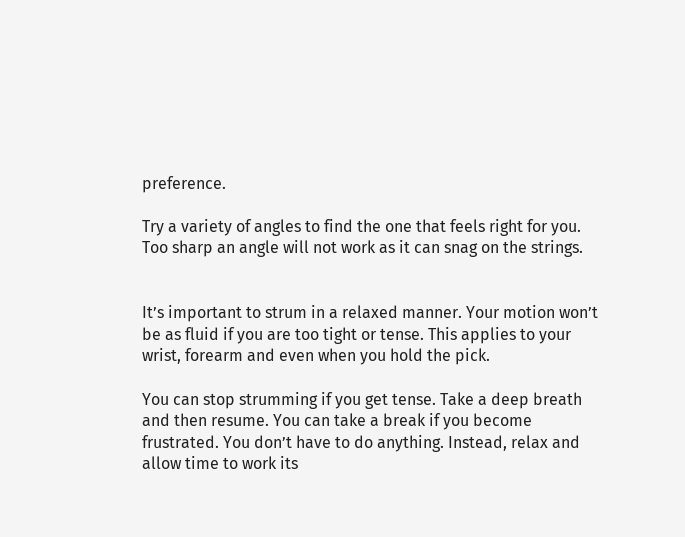preference.

Try a variety of angles to find the one that feels right for you. Too sharp an angle will not work as it can snag on the strings.


It’s important to strum in a relaxed manner. Your motion won’t be as fluid if you are too tight or tense. This applies to your wrist, forearm and even when you hold the pick.

You can stop strumming if you get tense. Take a deep breath and then resume. You can take a break if you become frustrated. You don’t have to do anything. Instead, relax and allow time to work its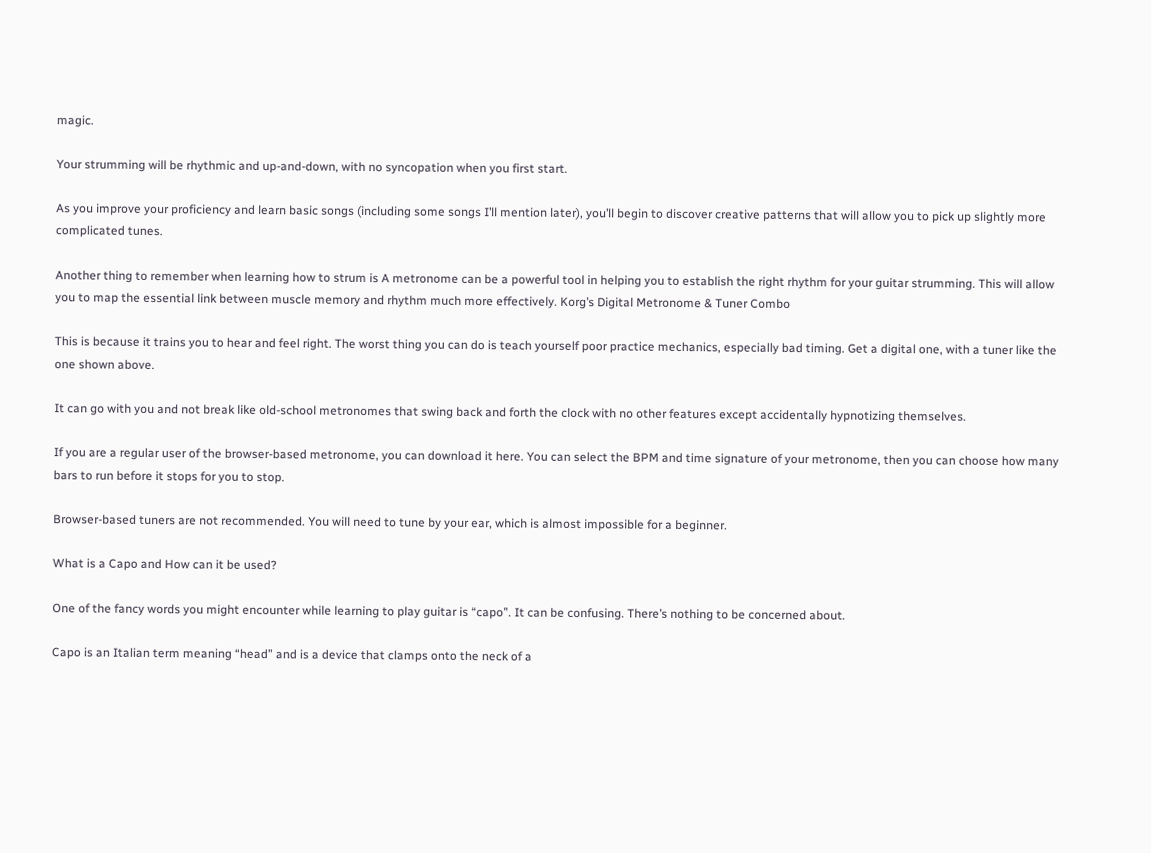magic.

Your strumming will be rhythmic and up-and-down, with no syncopation when you first start.

As you improve your proficiency and learn basic songs (including some songs I’ll mention later), you’ll begin to discover creative patterns that will allow you to pick up slightly more complicated tunes.

Another thing to remember when learning how to strum is A metronome can be a powerful tool in helping you to establish the right rhythm for your guitar strumming. This will allow you to map the essential link between muscle memory and rhythm much more effectively. Korg’s Digital Metronome & Tuner Combo

This is because it trains you to hear and feel right. The worst thing you can do is teach yourself poor practice mechanics, especially bad timing. Get a digital one, with a tuner like the one shown above.

It can go with you and not break like old-school metronomes that swing back and forth the clock with no other features except accidentally hypnotizing themselves.

If you are a regular user of the browser-based metronome, you can download it here. You can select the BPM and time signature of your metronome, then you can choose how many bars to run before it stops for you to stop.

Browser-based tuners are not recommended. You will need to tune by your ear, which is almost impossible for a beginner.

What is a Capo and How can it be used?

One of the fancy words you might encounter while learning to play guitar is “capo”. It can be confusing. There’s nothing to be concerned about.

Capo is an Italian term meaning “head” and is a device that clamps onto the neck of a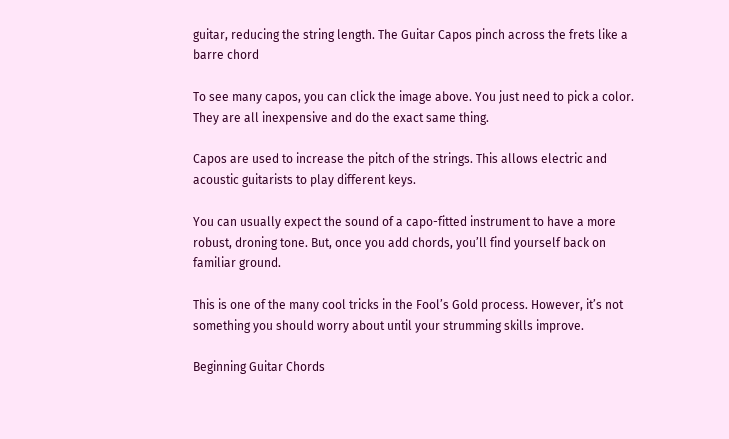guitar, reducing the string length. The Guitar Capos pinch across the frets like a barre chord

To see many capos, you can click the image above. You just need to pick a color. They are all inexpensive and do the exact same thing.

Capos are used to increase the pitch of the strings. This allows electric and acoustic guitarists to play different keys.

You can usually expect the sound of a capo-fitted instrument to have a more robust, droning tone. But, once you add chords, you’ll find yourself back on familiar ground.

This is one of the many cool tricks in the Fool’s Gold process. However, it’s not something you should worry about until your strumming skills improve.

Beginning Guitar Chords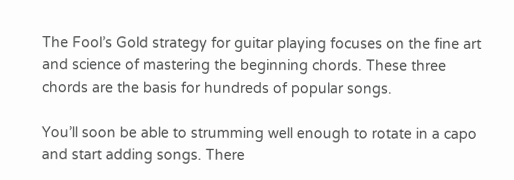The Fool’s Gold strategy for guitar playing focuses on the fine art and science of mastering the beginning chords. These three chords are the basis for hundreds of popular songs.

You’ll soon be able to strumming well enough to rotate in a capo and start adding songs. There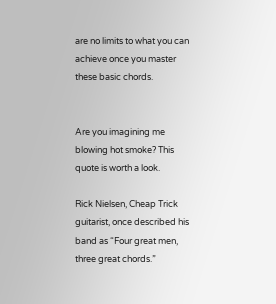are no limits to what you can achieve once you master these basic chords.


Are you imagining me blowing hot smoke? This quote is worth a look.

Rick Nielsen, Cheap Trick guitarist, once described his band as “Four great men, three great chords.”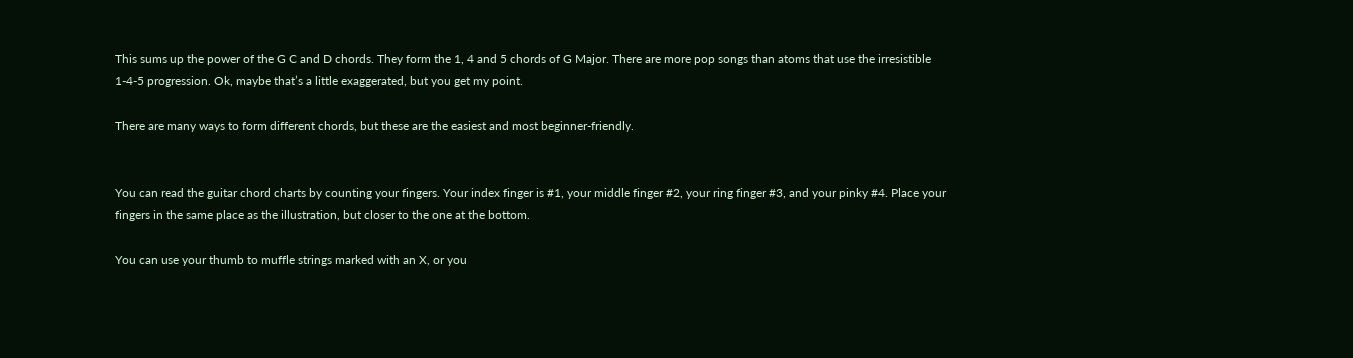This sums up the power of the G C and D chords. They form the 1, 4 and 5 chords of G Major. There are more pop songs than atoms that use the irresistible 1-4-5 progression. Ok, maybe that’s a little exaggerated, but you get my point.

There are many ways to form different chords, but these are the easiest and most beginner-friendly.


You can read the guitar chord charts by counting your fingers. Your index finger is #1, your middle finger #2, your ring finger #3, and your pinky #4. Place your fingers in the same place as the illustration, but closer to the one at the bottom.

You can use your thumb to muffle strings marked with an X, or you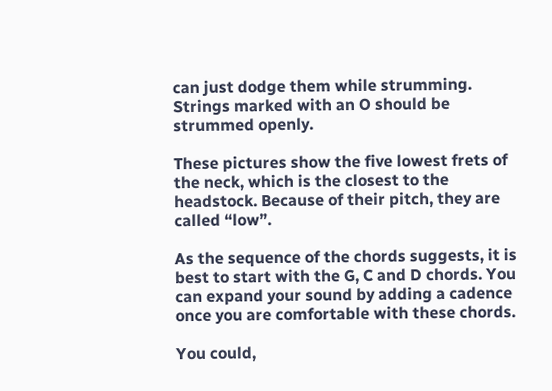can just dodge them while strumming. Strings marked with an O should be strummed openly.

These pictures show the five lowest frets of the neck, which is the closest to the headstock. Because of their pitch, they are called “low”.

As the sequence of the chords suggests, it is best to start with the G, C and D chords. You can expand your sound by adding a cadence once you are comfortable with these chords.

You could,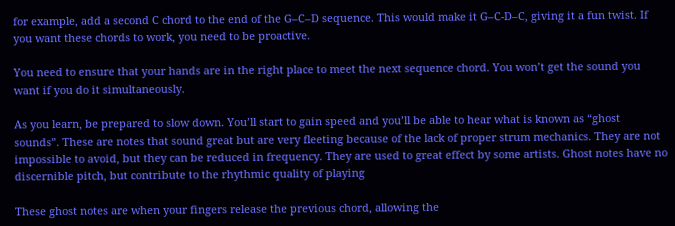for example, add a second C chord to the end of the G–C–D sequence. This would make it G–C-D–C, giving it a fun twist. If you want these chords to work, you need to be proactive.

You need to ensure that your hands are in the right place to meet the next sequence chord. You won’t get the sound you want if you do it simultaneously.

As you learn, be prepared to slow down. You’ll start to gain speed and you’ll be able to hear what is known as “ghost sounds”. These are notes that sound great but are very fleeting because of the lack of proper strum mechanics. They are not impossible to avoid, but they can be reduced in frequency. They are used to great effect by some artists. Ghost notes have no discernible pitch, but contribute to the rhythmic quality of playing

These ghost notes are when your fingers release the previous chord, allowing the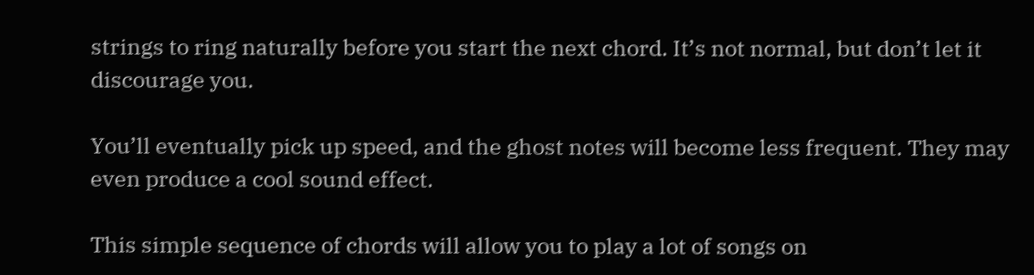strings to ring naturally before you start the next chord. It’s not normal, but don’t let it discourage you.

You’ll eventually pick up speed, and the ghost notes will become less frequent. They may even produce a cool sound effect.

This simple sequence of chords will allow you to play a lot of songs on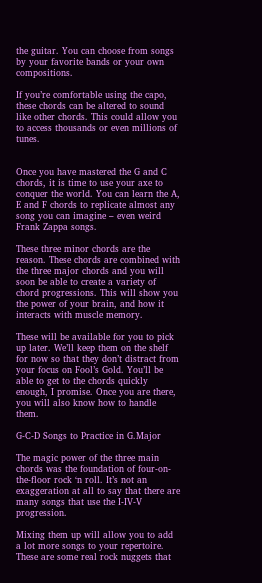the guitar. You can choose from songs by your favorite bands or your own compositions.

If you’re comfortable using the capo, these chords can be altered to sound like other chords. This could allow you to access thousands or even millions of tunes.


Once you have mastered the G and C chords, it is time to use your axe to conquer the world. You can learn the A, E and F chords to replicate almost any song you can imagine – even weird Frank Zappa songs.

These three minor chords are the reason. These chords are combined with the three major chords and you will soon be able to create a variety of chord progressions. This will show you the power of your brain, and how it interacts with muscle memory.

These will be available for you to pick up later. We’ll keep them on the shelf for now so that they don’t distract from your focus on Fool’s Gold. You’ll be able to get to the chords quickly enough, I promise. Once you are there, you will also know how to handle them.

G-C-D Songs to Practice in G.Major

The magic power of the three main chords was the foundation of four-on-the-floor rock ‘n roll. It’s not an exaggeration at all to say that there are many songs that use the I-IV-V progression.

Mixing them up will allow you to add a lot more songs to your repertoire. These are some real rock nuggets that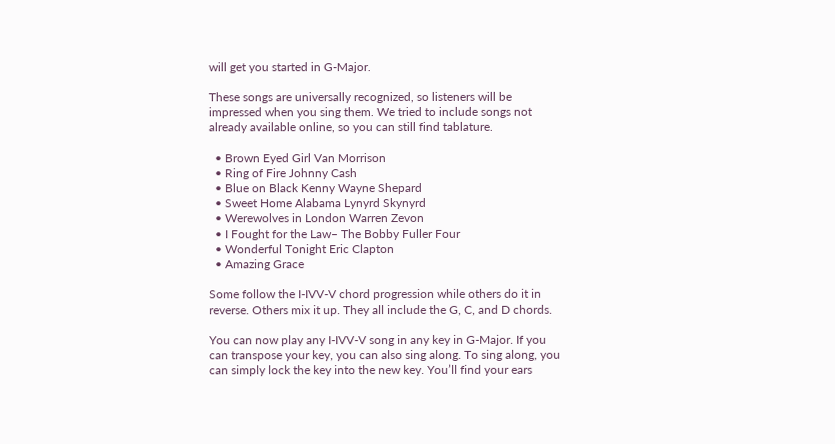will get you started in G-Major.

These songs are universally recognized, so listeners will be impressed when you sing them. We tried to include songs not already available online, so you can still find tablature.

  • Brown Eyed Girl Van Morrison
  • Ring of Fire Johnny Cash
  • Blue on Black Kenny Wayne Shepard
  • Sweet Home Alabama Lynyrd Skynyrd
  • Werewolves in London Warren Zevon
  • I Fought for the Law– The Bobby Fuller Four
  • Wonderful Tonight Eric Clapton
  • Amazing Grace

Some follow the I-IVV-V chord progression while others do it in reverse. Others mix it up. They all include the G, C, and D chords.

You can now play any I-IVV-V song in any key in G-Major. If you can transpose your key, you can also sing along. To sing along, you can simply lock the key into the new key. You’ll find your ears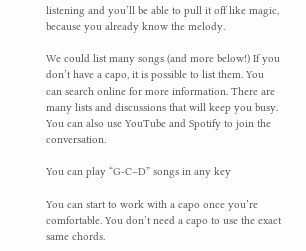listening and you’ll be able to pull it off like magic, because you already know the melody.

We could list many songs (and more below!) If you don’t have a capo, it is possible to list them. You can search online for more information. There are many lists and discussions that will keep you busy. You can also use YouTube and Spotify to join the conversation.

You can play “G-C–D” songs in any key

You can start to work with a capo once you’re comfortable. You don’t need a capo to use the exact same chords.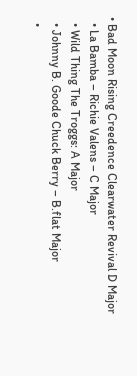• Bad Moon Rising Creedence Clearwater Revival D Major
  • La Bamba – Richie Valens – C Major
  • Wild Thing The Troggs: A Major
  • Johnny B. Goode Chuck Berry – B.flat Major
  •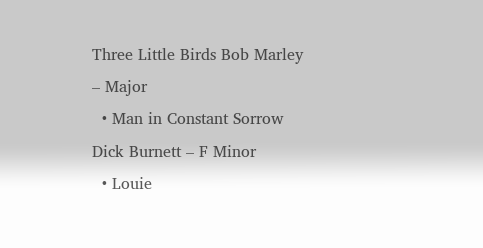Three Little Birds Bob Marley – Major
  • Man in Constant Sorrow Dick Burnett – F Minor
  • Louie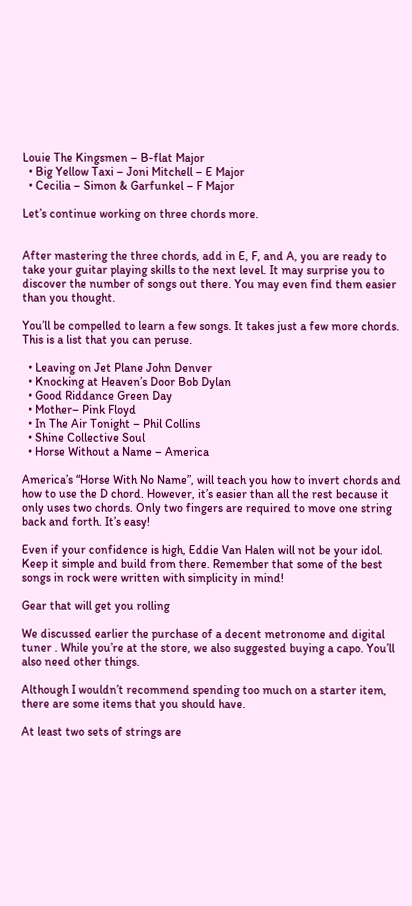Louie The Kingsmen – B-flat Major
  • Big Yellow Taxi – Joni Mitchell – E Major
  • Cecilia – Simon & Garfunkel – F Major

Let’s continue working on three chords more.


After mastering the three chords, add in E, F, and A, you are ready to take your guitar playing skills to the next level. It may surprise you to discover the number of songs out there. You may even find them easier than you thought.

You’ll be compelled to learn a few songs. It takes just a few more chords. This is a list that you can peruse.

  • Leaving on Jet Plane John Denver
  • Knocking at Heaven’s Door Bob Dylan
  • Good Riddance Green Day
  • Mother– Pink Floyd
  • In The Air Tonight – Phil Collins
  • Shine Collective Soul
  • Horse Without a Name – America

America’s “Horse With No Name”, will teach you how to invert chords and how to use the D chord. However, it’s easier than all the rest because it only uses two chords. Only two fingers are required to move one string back and forth. It’s easy!

Even if your confidence is high, Eddie Van Halen will not be your idol. Keep it simple and build from there. Remember that some of the best songs in rock were written with simplicity in mind!

Gear that will get you rolling

We discussed earlier the purchase of a decent metronome and digital tuner . While you’re at the store, we also suggested buying a capo. You’ll also need other things.

Although I wouldn’t recommend spending too much on a starter item, there are some items that you should have.

At least two sets of strings are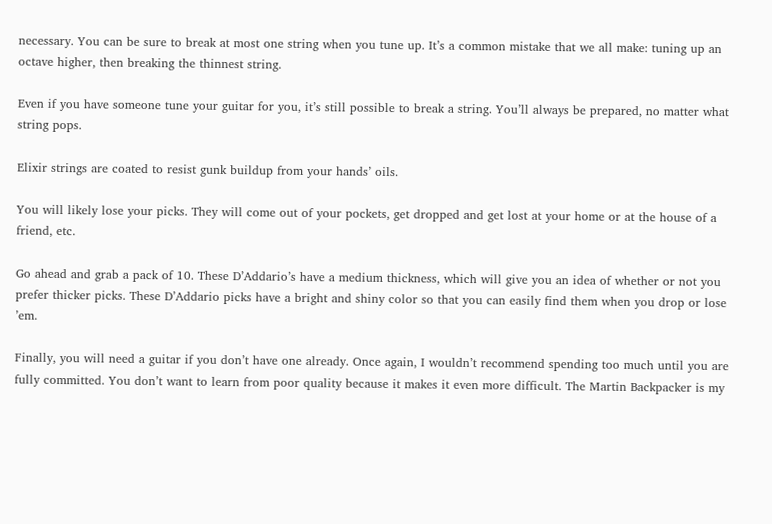necessary. You can be sure to break at most one string when you tune up. It’s a common mistake that we all make: tuning up an octave higher, then breaking the thinnest string.

Even if you have someone tune your guitar for you, it’s still possible to break a string. You’ll always be prepared, no matter what string pops.

Elixir strings are coated to resist gunk buildup from your hands’ oils.

You will likely lose your picks. They will come out of your pockets, get dropped and get lost at your home or at the house of a friend, etc.

Go ahead and grab a pack of 10. These D’Addario’s have a medium thickness, which will give you an idea of whether or not you prefer thicker picks. These D’Addario picks have a bright and shiny color so that you can easily find them when you drop or lose ’em.

Finally, you will need a guitar if you don’t have one already. Once again, I wouldn’t recommend spending too much until you are fully committed. You don’t want to learn from poor quality because it makes it even more difficult. The Martin Backpacker is my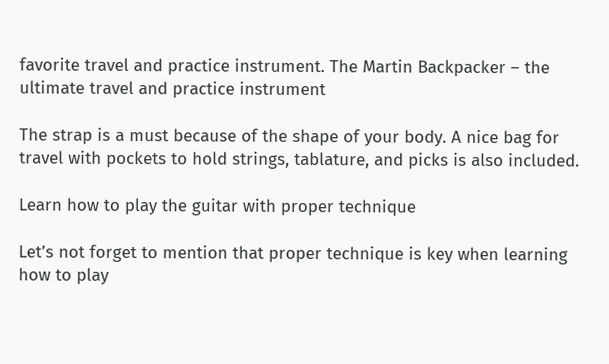favorite travel and practice instrument. The Martin Backpacker – the ultimate travel and practice instrument

The strap is a must because of the shape of your body. A nice bag for travel with pockets to hold strings, tablature, and picks is also included.

Learn how to play the guitar with proper technique

Let’s not forget to mention that proper technique is key when learning how to play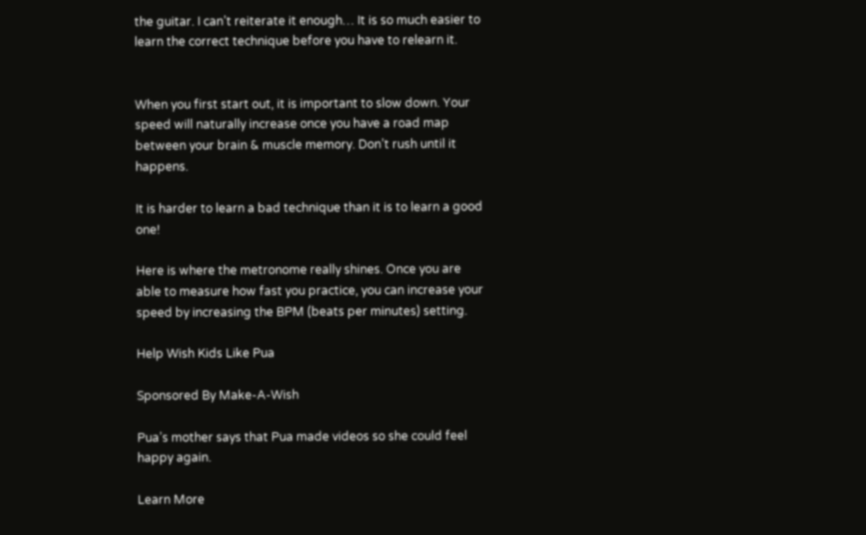the guitar. I can’t reiterate it enough… It is so much easier to learn the correct technique before you have to relearn it.


When you first start out, it is important to slow down. Your speed will naturally increase once you have a road map between your brain & muscle memory. Don’t rush until it happens.

It is harder to learn a bad technique than it is to learn a good one!

Here is where the metronome really shines. Once you are able to measure how fast you practice, you can increase your speed by increasing the BPM (beats per minutes) setting.

Help Wish Kids Like Pua

Sponsored By Make-A-Wish

Pua’s mother says that Pua made videos so she could feel happy again.

Learn More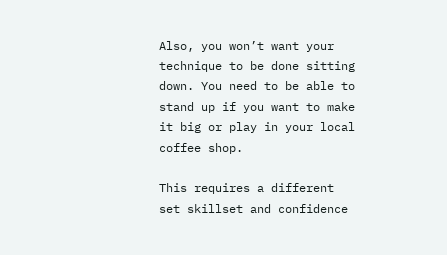Also, you won’t want your technique to be done sitting down. You need to be able to stand up if you want to make it big or play in your local coffee shop.

This requires a different set skillset and confidence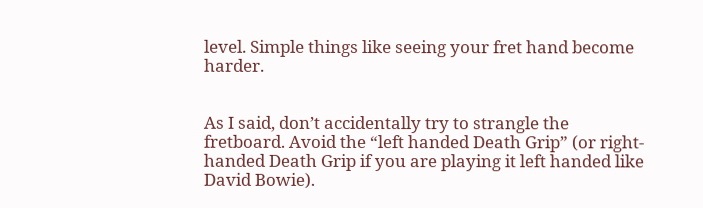level. Simple things like seeing your fret hand become harder.


As I said, don’t accidentally try to strangle the fretboard. Avoid the “left handed Death Grip” (or right-handed Death Grip if you are playing it left handed like David Bowie).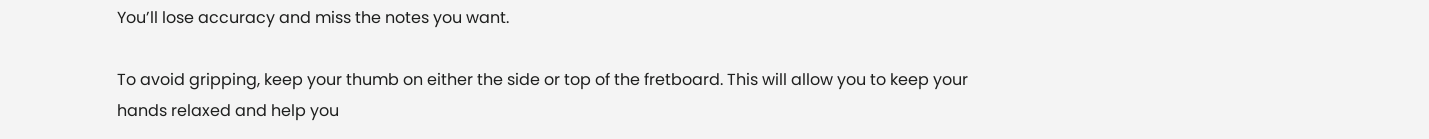You’ll lose accuracy and miss the notes you want.

To avoid gripping, keep your thumb on either the side or top of the fretboard. This will allow you to keep your hands relaxed and help you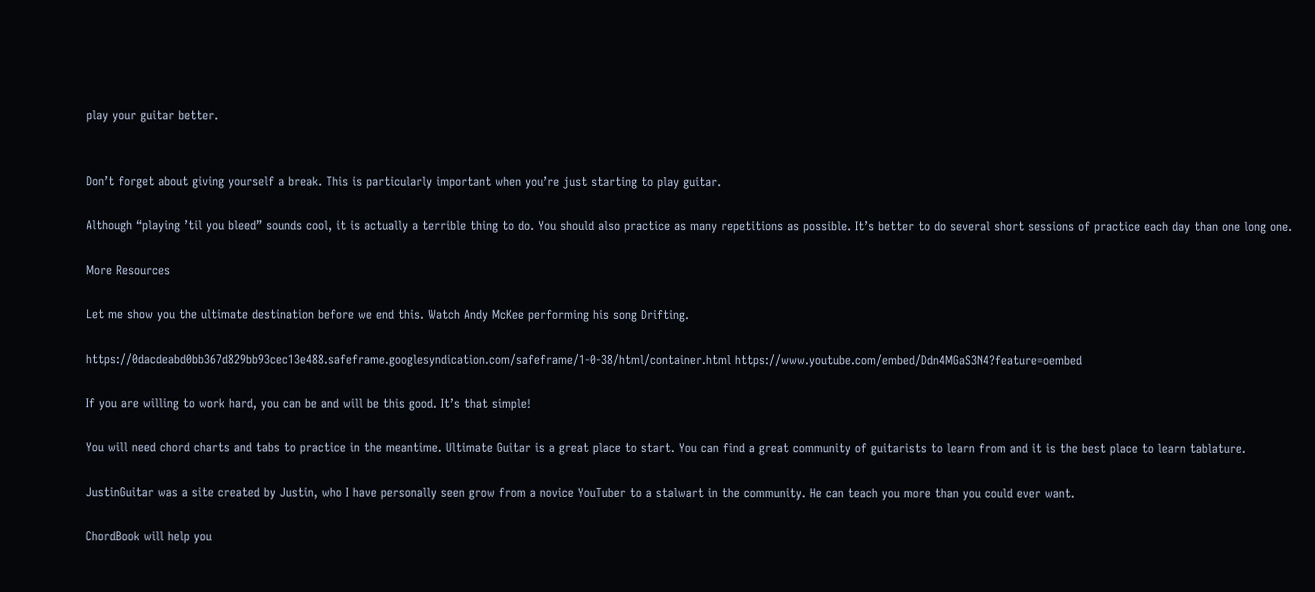play your guitar better.


Don’t forget about giving yourself a break. This is particularly important when you’re just starting to play guitar.

Although “playing ’til you bleed” sounds cool, it is actually a terrible thing to do. You should also practice as many repetitions as possible. It’s better to do several short sessions of practice each day than one long one.

More Resources

Let me show you the ultimate destination before we end this. Watch Andy McKee performing his song Drifting.

https://0dacdeabd0bb367d829bb93cec13e488.safeframe.googlesyndication.com/safeframe/1-0-38/html/container.html https://www.youtube.com/embed/Ddn4MGaS3N4?feature=oembed

If you are willing to work hard, you can be and will be this good. It’s that simple!

You will need chord charts and tabs to practice in the meantime. Ultimate Guitar is a great place to start. You can find a great community of guitarists to learn from and it is the best place to learn tablature.

JustinGuitar was a site created by Justin, who I have personally seen grow from a novice YouTuber to a stalwart in the community. He can teach you more than you could ever want.

ChordBook will help you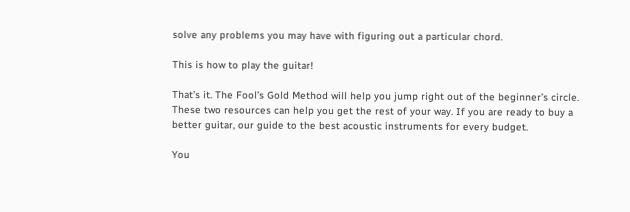solve any problems you may have with figuring out a particular chord.

This is how to play the guitar!

That’s it. The Fool’s Gold Method will help you jump right out of the beginner’s circle. These two resources can help you get the rest of your way. If you are ready to buy a better guitar, our guide to the best acoustic instruments for every budget.

You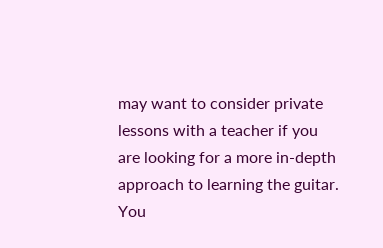may want to consider private lessons with a teacher if you are looking for a more in-depth approach to learning the guitar. You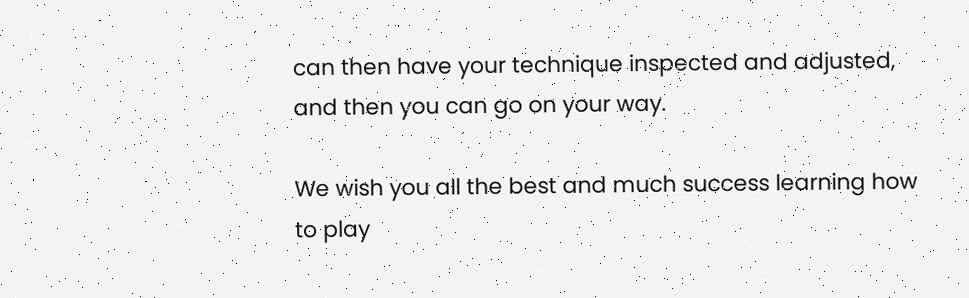can then have your technique inspected and adjusted, and then you can go on your way.

We wish you all the best and much success learning how to play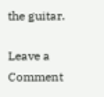the guitar.

Leave a Comment